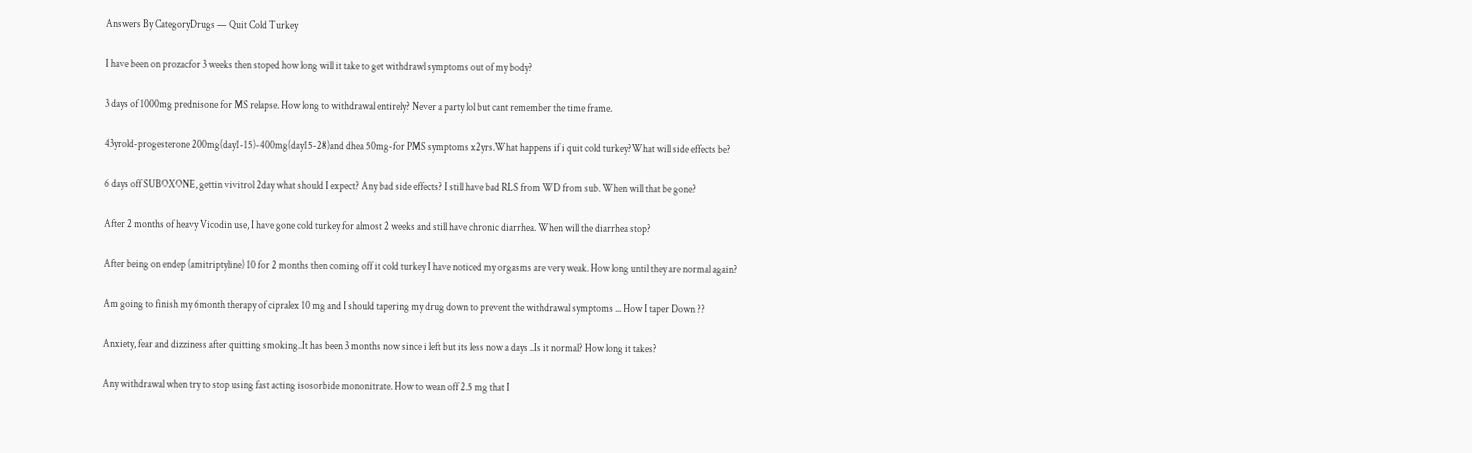Answers By CategoryDrugs — Quit Cold Turkey

I have been on prozacfor 3 weeks then stoped how long will it take to get withdrawl symptoms out of my body?

3 days of 1000mg prednisone for MS relapse. How long to withdrawal entirely? Never a party lol but cant remember the time frame.

43yrold-progesterone 200mg(day1-15)-400mg(day15-28)and dhea 50mg-for PMS symptoms x2yrs.What happens if i quit cold turkey?What will side effects be?

6 days off SUBOXONE, gettin vivitrol 2day what should I expect? Any bad side effects? I still have bad RLS from WD from sub. When will that be gone?

After 2 months of heavy Vicodin use, I have gone cold turkey for almost 2 weeks and still have chronic diarrhea. When will the diarrhea stop?

After being on endep (amitriptyline) 10 for 2 months then coming off it cold turkey I have noticed my orgasms are very weak. How long until they are normal again?

Am going to finish my 6month therapy of cipralex 10 mg and I should tapering my drug down to prevent the withdrawal symptoms ... How I taper Down ??

Anxiety, fear and dizziness after quitting smoking..It has been 3 months now since i left but its less now a days ..Is it normal? How long it takes?

Any withdrawal when try to stop using fast acting isosorbide mononitrate. How to wean off 2.5 mg that I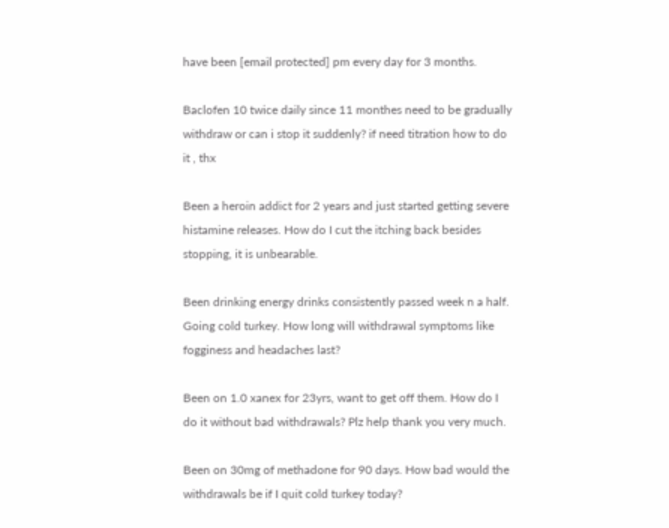have been [email protected] pm every day for 3 months.

Baclofen 10 twice daily since 11 monthes need to be gradually withdraw or can i stop it suddenly? if need titration how to do it , thx

Been a heroin addict for 2 years and just started getting severe histamine releases. How do I cut the itching back besides stopping, it is unbearable.

Been drinking energy drinks consistently passed week n a half. Going cold turkey. How long will withdrawal symptoms like fogginess and headaches last?

Been on 1.0 xanex for 23yrs, want to get off them. How do I do it without bad withdrawals? Plz help thank you very much.

Been on 30mg of methadone for 90 days. How bad would the withdrawals be if I quit cold turkey today?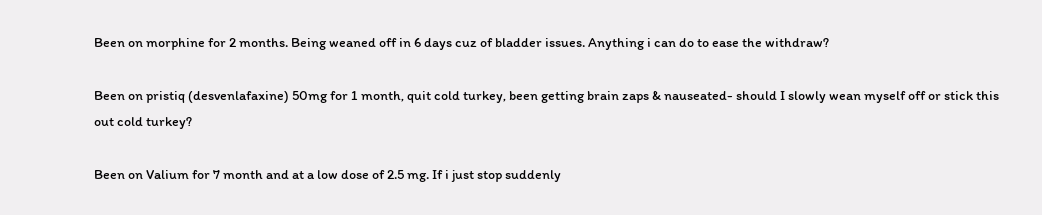Been on morphine for 2 months. Being weaned off in 6 days cuz of bladder issues. Anything i can do to ease the withdraw?

Been on pristiq (desvenlafaxine) 50mg for 1 month, quit cold turkey, been getting brain zaps & nauseated- should I slowly wean myself off or stick this out cold turkey?

Been on Valium for 7 month and at a low dose of 2.5 mg. If i just stop suddenly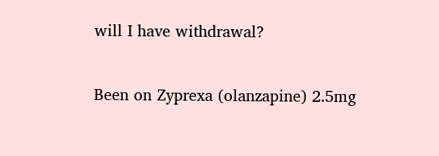will I have withdrawal?

Been on Zyprexa (olanzapine) 2.5mg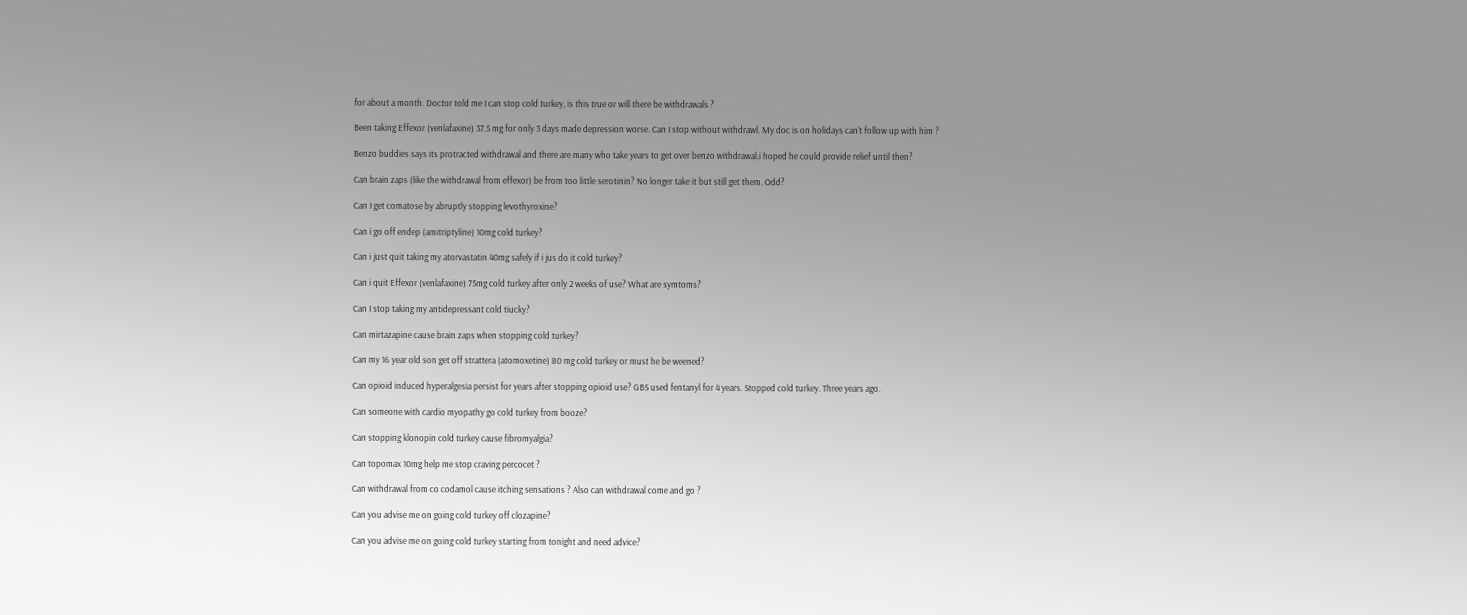for about a month. Doctor told me I can stop cold turkey, is this true or will there be withdrawals ?

Been taking Effexor (venlafaxine) 37.5 mg for only 3 days made depression worse. Can I stop without withdrawl. My doc is on holidays can't follow up with him ?

Benzo buddies says its protracted withdrawal and there are many who take years to get over benzo withdrawal,i hoped he could provide relief until then?

Can brain zaps (like the withdrawal from effexor) be from too little serotinin? No longer take it but still get them. Odd?

Can I get comatose by abruptly stopping levothyroxine?

Can i go off endep (amitriptyline) 10mg cold turkey?

Can i just quit taking my atorvastatin 40mg safely if i jus do it cold turkey?

Can i quit Effexor (venlafaxine) 75mg cold turkey after only 2 weeks of use? What are symtoms?

Can I stop taking my antidepressant cold tiucky?

Can mirtazapine cause brain zaps when stopping cold turkey?

Can my 16 year old son get off strattera (atomoxetine) 80 mg cold turkey or must he be weened?

Can opioid induced hyperalgesia persist for years after stopping opioid use? GBS used fentanyl for 4 years. Stopped cold turkey. Three years ago.

Can someone with cardio myopathy go cold turkey from booze?

Can stopping klonopin cold turkey cause fibromyalgia?

Can topomax 10mg help me stop craving percocet ?

Can withdrawal from co codamol cause itching sensations ? Also can withdrawal come and go ?

Can you advise me on going cold turkey off clozapine?

Can you advise me on going cold turkey starting from tonight and need advice?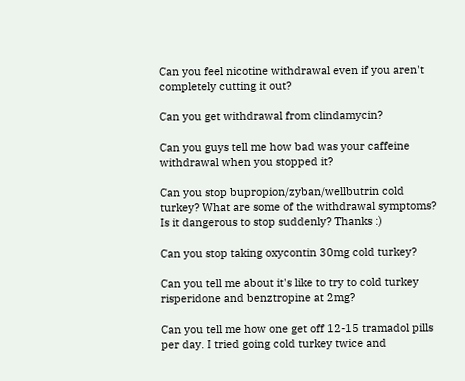Can you feel nicotine withdrawal even if you aren't completely cutting it out?

Can you get withdrawal from clindamycin?

Can you guys tell me how bad was your caffeine withdrawal when you stopped it?

Can you stop bupropion/zyban/wellbutrin cold turkey? What are some of the withdrawal symptoms? Is it dangerous to stop suddenly? Thanks :)

Can you stop taking oxycontin 30mg cold turkey?

Can you tell me about it's like to try to cold turkey risperidone and benztropine at 2mg?

Can you tell me how one get off 12-15 tramadol pills per day. I tried going cold turkey twice and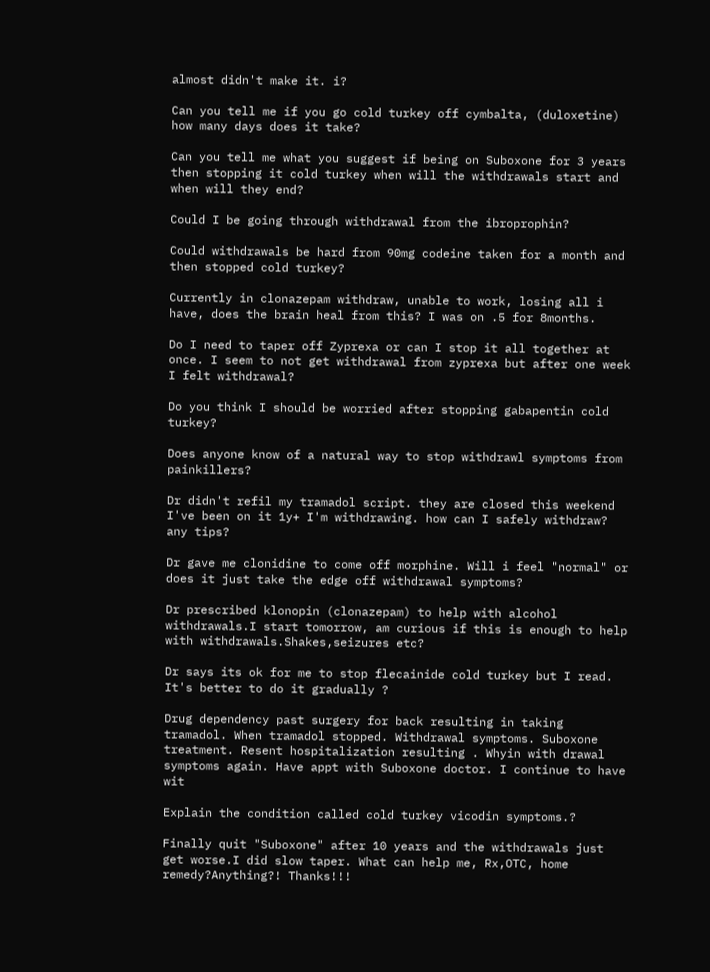almost didn't make it. i?

Can you tell me if you go cold turkey off cymbalta, (duloxetine) how many days does it take?

Can you tell me what you suggest if being on Suboxone for 3 years then stopping it cold turkey when will the withdrawals start and when will they end?

Could I be going through withdrawal from the ibroprophin?

Could withdrawals be hard from 90mg codeine taken for a month and then stopped cold turkey?

Currently in clonazepam withdraw, unable to work, losing all i have, does the brain heal from this? I was on .5 for 8months.

Do I need to taper off Zyprexa or can I stop it all together at once. I seem to not get withdrawal from zyprexa but after one week I felt withdrawal?

Do you think I should be worried after stopping gabapentin cold turkey?

Does anyone know of a natural way to stop withdrawl symptoms from painkillers?

Dr didn't refil my tramadol script. they are closed this weekend I've been on it 1y+ I'm withdrawing. how can I safely withdraw? any tips?

Dr gave me clonidine to come off morphine. Will i feel "normal" or does it just take the edge off withdrawal symptoms?

Dr prescribed klonopin (clonazepam) to help with alcohol withdrawals.I start tomorrow, am curious if this is enough to help with withdrawals.Shakes,seizures etc?

Dr says its ok for me to stop flecainide cold turkey but I read. It's better to do it gradually ?

Drug dependency past surgery for back resulting in taking tramadol. When tramadol stopped. Withdrawal symptoms. Suboxone treatment. Resent hospitalization resulting . Whyin with drawal symptoms again. Have appt with Suboxone doctor. I continue to have wit

Explain the condition called cold turkey vicodin symptoms.?

Finally quit "Suboxone" after 10 years and the withdrawals just get worse.I did slow taper. What can help me, Rx,OTC, home remedy?Anything?! Thanks!!!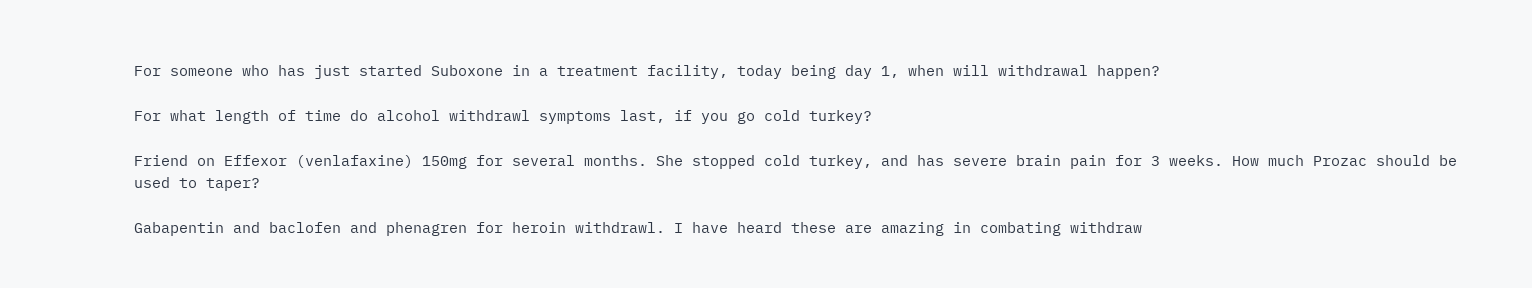For someone who has just started Suboxone in a treatment facility, today being day 1, when will withdrawal happen?

For what length of time do alcohol withdrawl symptoms last, if you go cold turkey?

Friend on Effexor (venlafaxine) 150mg for several months. She stopped cold turkey, and has severe brain pain for 3 weeks. How much Prozac should be used to taper?

Gabapentin and baclofen and phenagren for heroin withdrawl. I have heard these are amazing in combating withdraw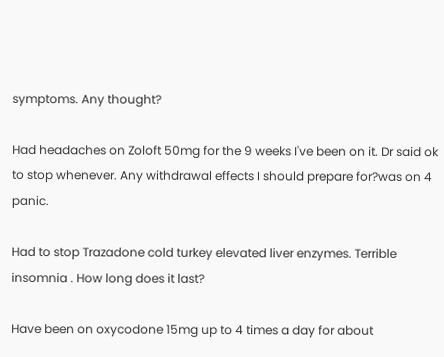symptoms. Any thought?

Had headaches on Zoloft 50mg for the 9 weeks I've been on it. Dr said ok to stop whenever. Any withdrawal effects I should prepare for?was on 4 panic.

Had to stop Trazadone cold turkey elevated liver enzymes. Terrible insomnia . How long does it last?

Have been on oxycodone 15mg up to 4 times a day for about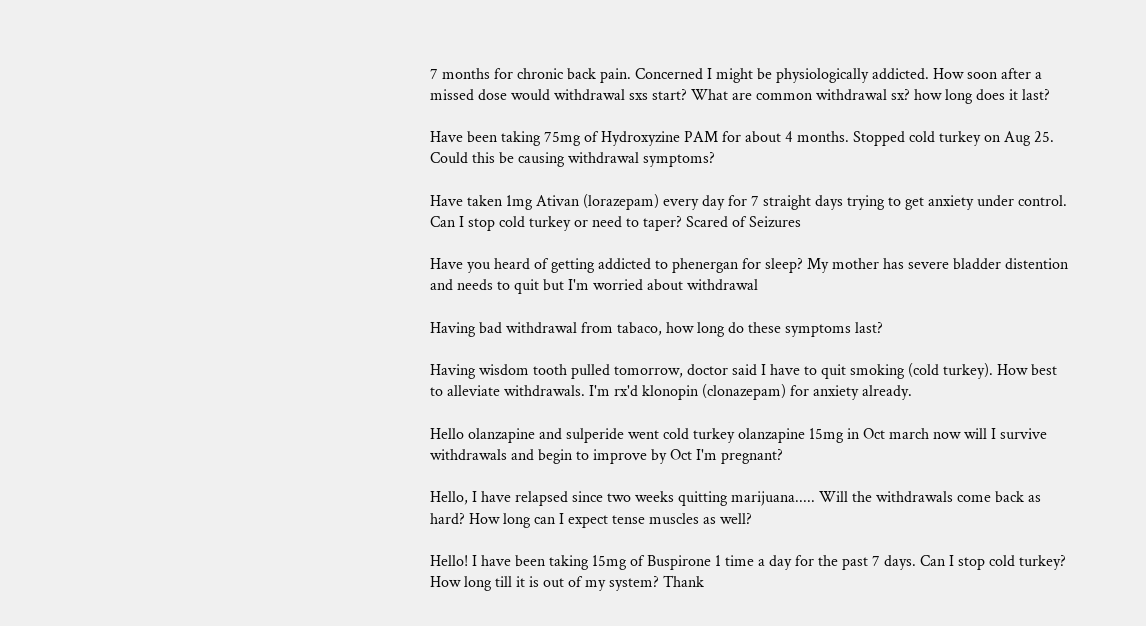7 months for chronic back pain. Concerned I might be physiologically addicted. How soon after a missed dose would withdrawal sxs start? What are common withdrawal sx? how long does it last?

Have been taking 75mg of Hydroxyzine PAM for about 4 months. Stopped cold turkey on Aug 25. Could this be causing withdrawal symptoms?

Have taken 1mg Ativan (lorazepam) every day for 7 straight days trying to get anxiety under control. Can I stop cold turkey or need to taper? Scared of Seizures

Have you heard of getting addicted to phenergan for sleep? My mother has severe bladder distention and needs to quit but I'm worried about withdrawal

Having bad withdrawal from tabaco, how long do these symptoms last?

Having wisdom tooth pulled tomorrow, doctor said I have to quit smoking (cold turkey). How best to alleviate withdrawals. I'm rx'd klonopin (clonazepam) for anxiety already.

Hello olanzapine and sulperide went cold turkey olanzapine 15mg in Oct march now will I survive withdrawals and begin to improve by Oct I'm pregnant?

Hello, I have relapsed since two weeks quitting marijuana..... Will the withdrawals come back as hard? How long can I expect tense muscles as well?

Hello! I have been taking 15mg of Buspirone 1 time a day for the past 7 days. Can I stop cold turkey? How long till it is out of my system? Thank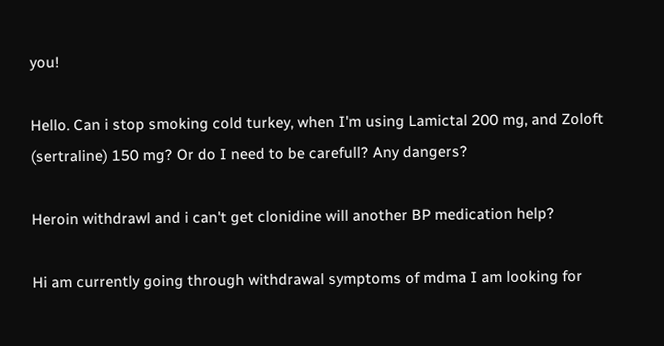you!

Hello. Can i stop smoking cold turkey, when I'm using Lamictal 200 mg, and Zoloft (sertraline) 150 mg? Or do I need to be carefull? Any dangers?

Heroin withdrawl and i can't get clonidine will another BP medication help?

Hi am currently going through withdrawal symptoms of mdma I am looking for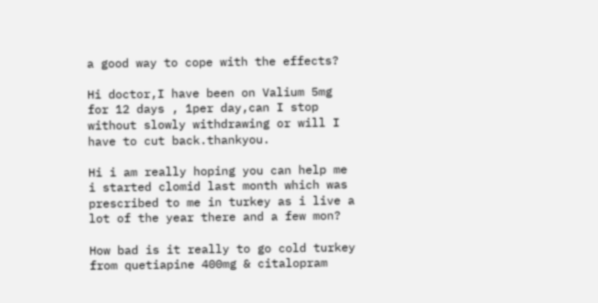a good way to cope with the effects?

Hi doctor,I have been on Valium 5mg for 12 days , 1per day,can I stop without slowly withdrawing or will I have to cut back.thankyou.

Hi i am really hoping you can help me i started clomid last month which was prescribed to me in turkey as i live a lot of the year there and a few mon?

How bad is it really to go cold turkey from quetiapine 400mg & citalopram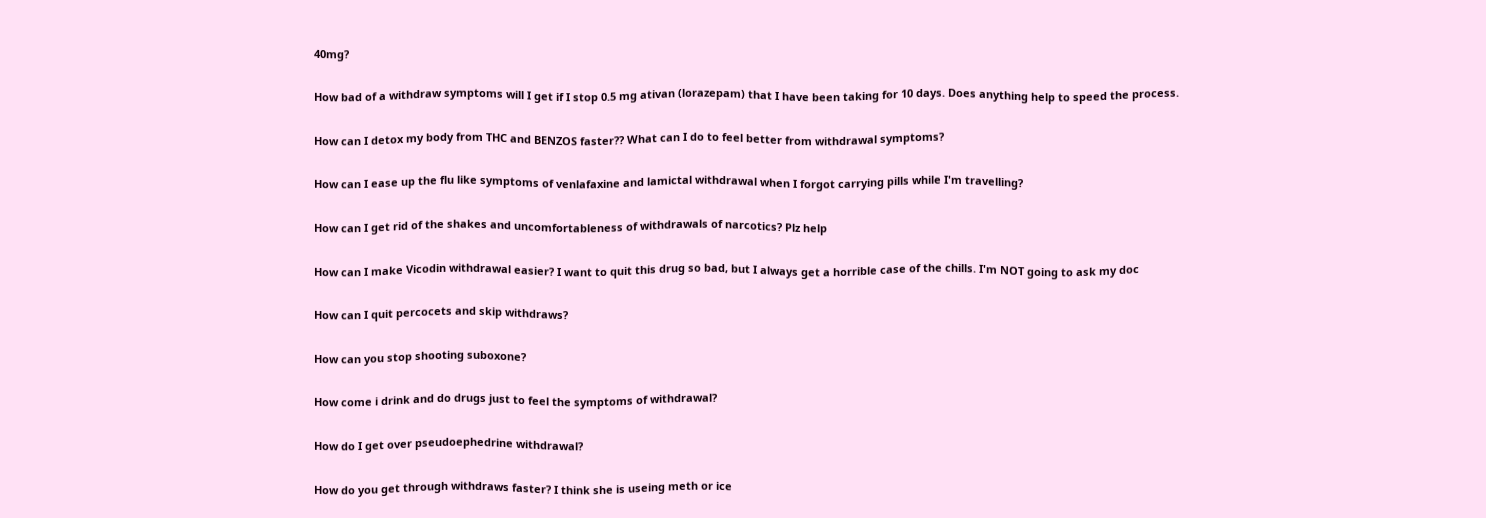40mg?

How bad of a withdraw symptoms will I get if I stop 0.5 mg ativan (lorazepam) that I have been taking for 10 days. Does anything help to speed the process.

How can I detox my body from THC and BENZOS faster?? What can I do to feel better from withdrawal symptoms?

How can I ease up the flu like symptoms of venlafaxine and lamictal withdrawal when I forgot carrying pills while I'm travelling?

How can I get rid of the shakes and uncomfortableness of withdrawals of narcotics? Plz help

How can I make Vicodin withdrawal easier? I want to quit this drug so bad, but I always get a horrible case of the chills. I'm NOT going to ask my doc

How can I quit percocets and skip withdraws?

How can you stop shooting suboxone?

How come i drink and do drugs just to feel the symptoms of withdrawal?

How do I get over pseudoephedrine withdrawal?

How do you get through withdraws faster? I think she is useing meth or ice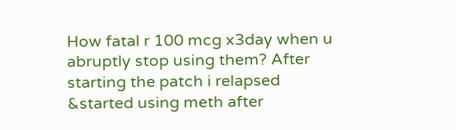How fatal r 100 mcg x3day when u abruptly stop using them? After starting the patch i relapsed &started using meth after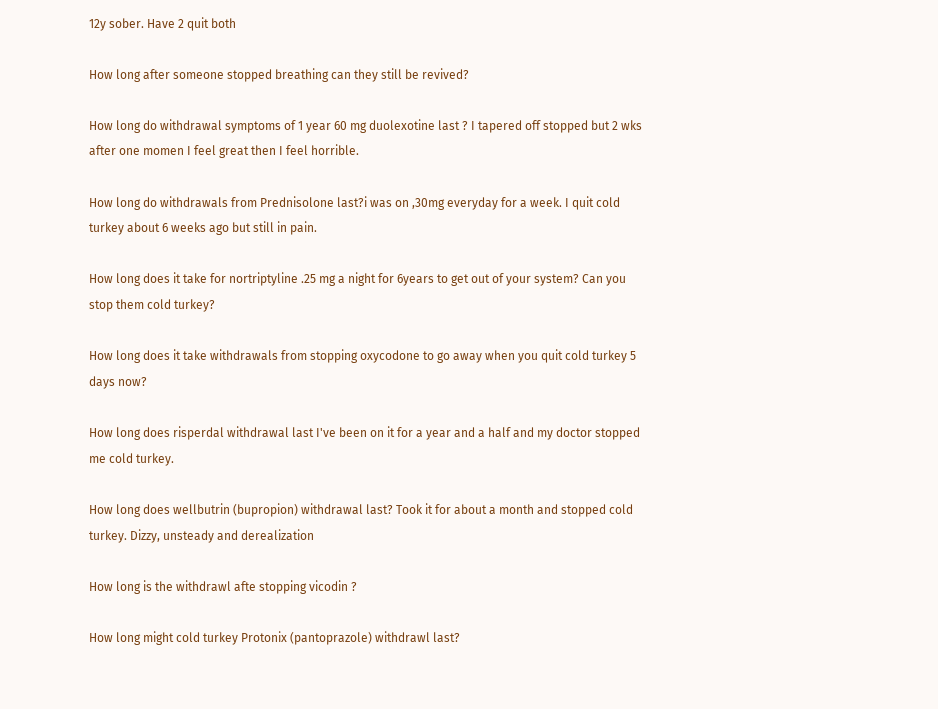12y sober. Have 2 quit both

How long after someone stopped breathing can they still be revived?

How long do withdrawal symptoms of 1 year 60 mg duolexotine last ? I tapered off stopped but 2 wks after one momen I feel great then I feel horrible.

How long do withdrawals from Prednisolone last?i was on ,30mg everyday for a week. I quit cold turkey about 6 weeks ago but still in pain.

How long does it take for nortriptyline .25 mg a night for 6years to get out of your system? Can you stop them cold turkey?

How long does it take withdrawals from stopping oxycodone to go away when you quit cold turkey 5 days now?

How long does risperdal withdrawal last I've been on it for a year and a half and my doctor stopped me cold turkey.

How long does wellbutrin (bupropion) withdrawal last? Took it for about a month and stopped cold turkey. Dizzy, unsteady and derealization

How long is the withdrawl afte stopping vicodin ?

How long might cold turkey Protonix (pantoprazole) withdrawl last?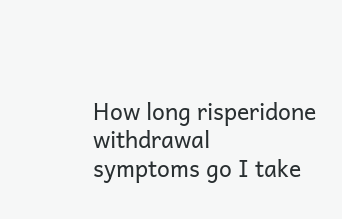How long risperidone withdrawal symptoms go I take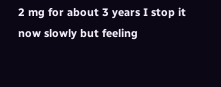2 mg for about 3 years I stop it now slowly but feeling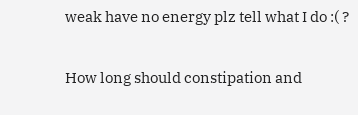weak have no energy plz tell what I do :( ?

How long should constipation and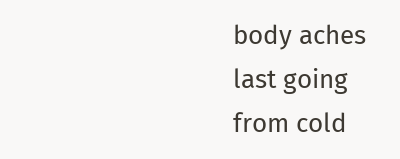body aches last going from cold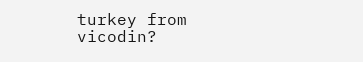turkey from vicodin?